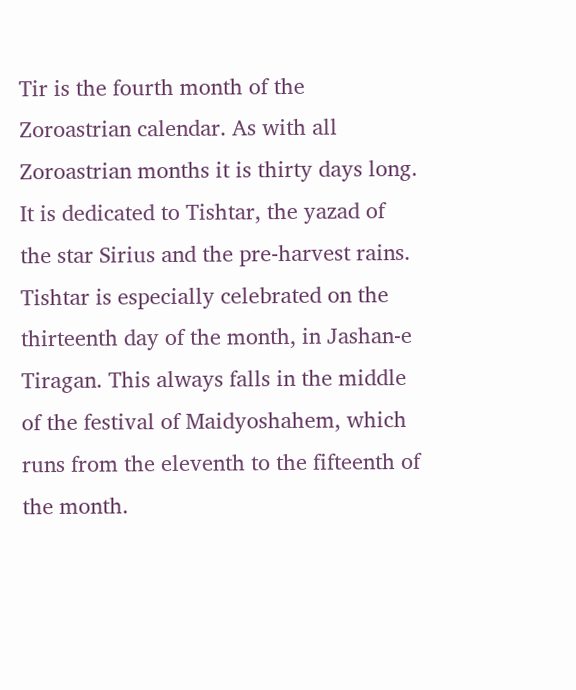Tir is the fourth month of the Zoroastrian calendar. As with all Zoroastrian months it is thirty days long. It is dedicated to Tishtar, the yazad of the star Sirius and the pre-harvest rains. Tishtar is especially celebrated on the thirteenth day of the month, in Jashan-e Tiragan. This always falls in the middle of the festival of Maidyoshahem, which runs from the eleventh to the fifteenth of the month.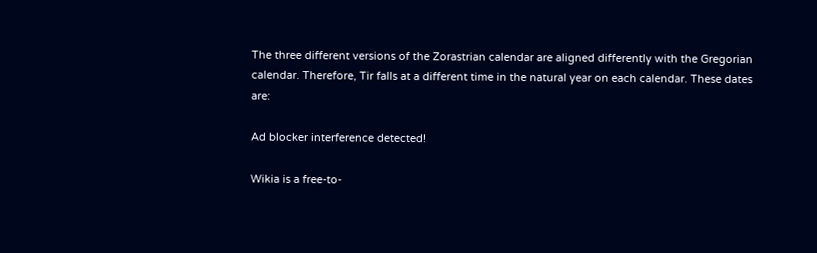The three different versions of the Zorastrian calendar are aligned differently with the Gregorian calendar. Therefore, Tir falls at a different time in the natural year on each calendar. These dates are:

Ad blocker interference detected!

Wikia is a free-to-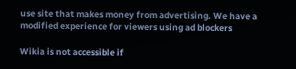use site that makes money from advertising. We have a modified experience for viewers using ad blockers

Wikia is not accessible if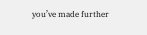you’ve made further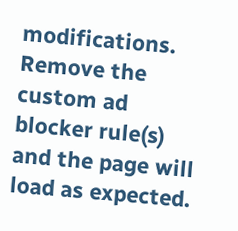modifications. Remove the custom ad blocker rule(s) and the page will load as expected.